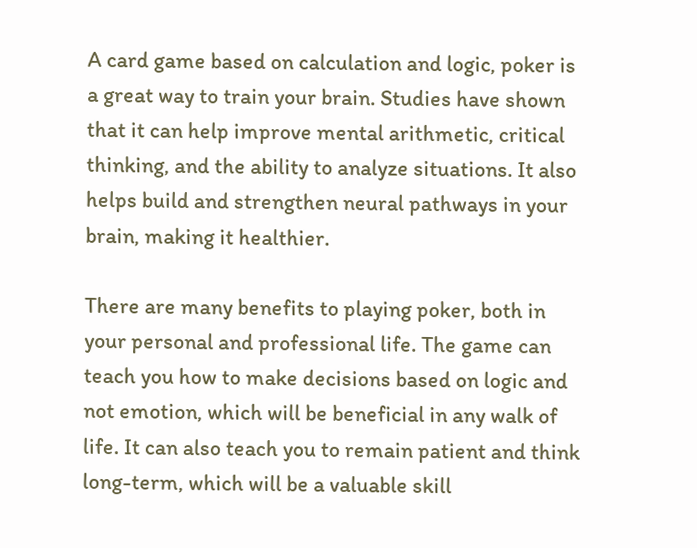A card game based on calculation and logic, poker is a great way to train your brain. Studies have shown that it can help improve mental arithmetic, critical thinking, and the ability to analyze situations. It also helps build and strengthen neural pathways in your brain, making it healthier.

There are many benefits to playing poker, both in your personal and professional life. The game can teach you how to make decisions based on logic and not emotion, which will be beneficial in any walk of life. It can also teach you to remain patient and think long-term, which will be a valuable skill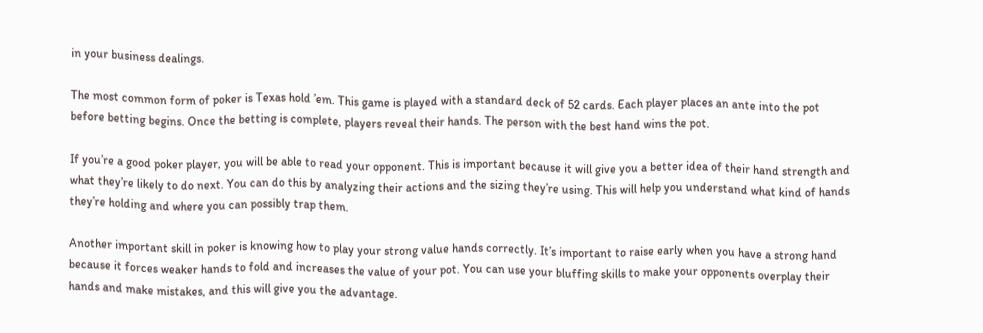in your business dealings.

The most common form of poker is Texas hold ’em. This game is played with a standard deck of 52 cards. Each player places an ante into the pot before betting begins. Once the betting is complete, players reveal their hands. The person with the best hand wins the pot.

If you’re a good poker player, you will be able to read your opponent. This is important because it will give you a better idea of their hand strength and what they’re likely to do next. You can do this by analyzing their actions and the sizing they’re using. This will help you understand what kind of hands they’re holding and where you can possibly trap them.

Another important skill in poker is knowing how to play your strong value hands correctly. It’s important to raise early when you have a strong hand because it forces weaker hands to fold and increases the value of your pot. You can use your bluffing skills to make your opponents overplay their hands and make mistakes, and this will give you the advantage.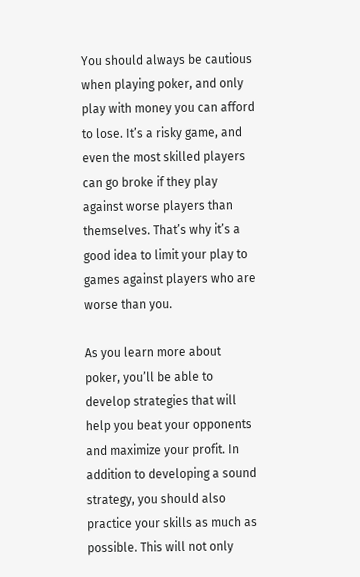You should always be cautious when playing poker, and only play with money you can afford to lose. It’s a risky game, and even the most skilled players can go broke if they play against worse players than themselves. That’s why it’s a good idea to limit your play to games against players who are worse than you.

As you learn more about poker, you’ll be able to develop strategies that will help you beat your opponents and maximize your profit. In addition to developing a sound strategy, you should also practice your skills as much as possible. This will not only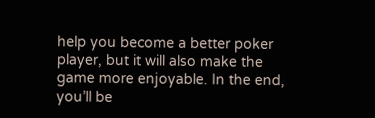help you become a better poker player, but it will also make the game more enjoyable. In the end, you’ll be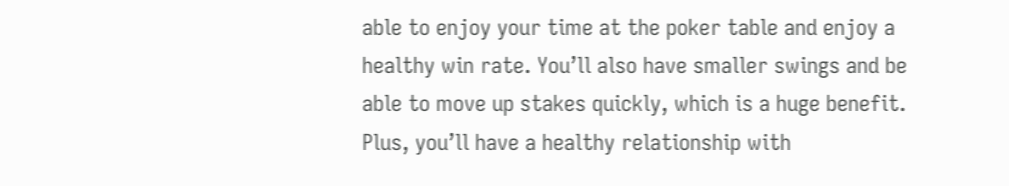able to enjoy your time at the poker table and enjoy a healthy win rate. You’ll also have smaller swings and be able to move up stakes quickly, which is a huge benefit. Plus, you’ll have a healthy relationship with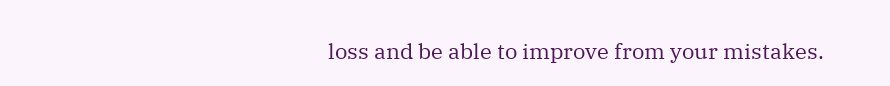loss and be able to improve from your mistakes.